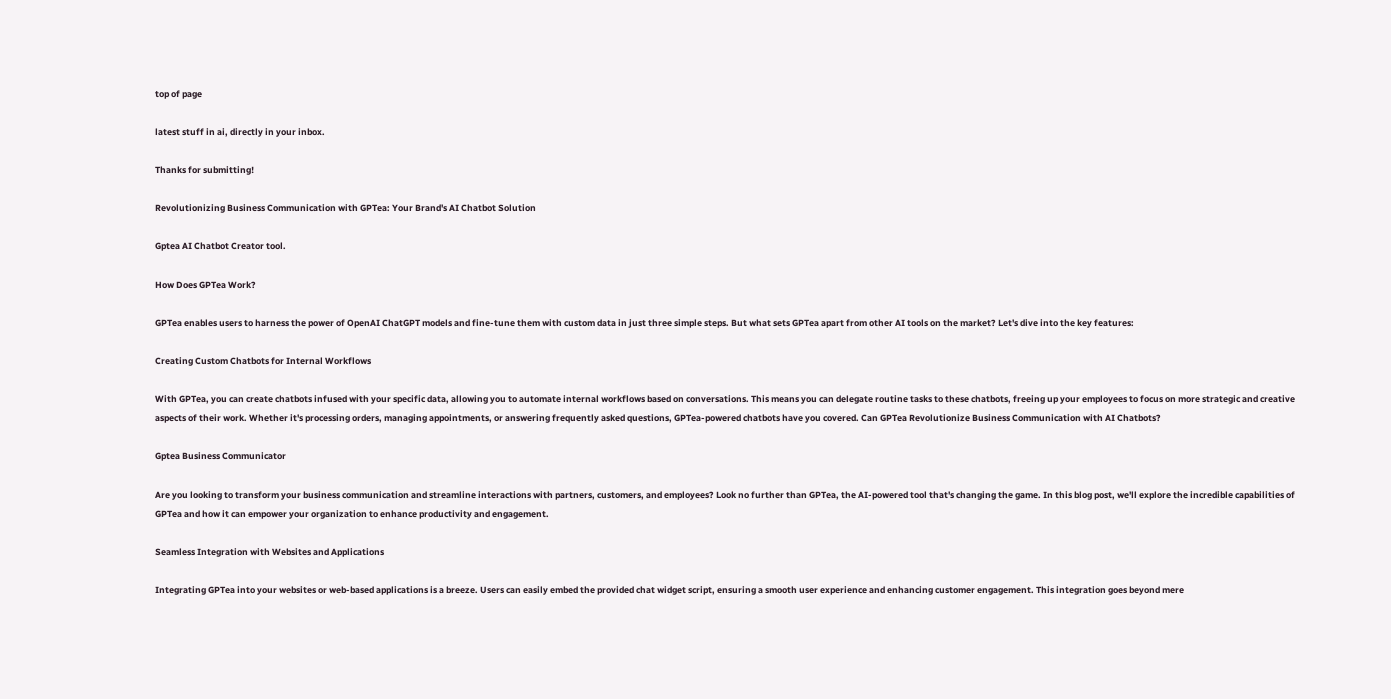top of page

latest stuff in ai, directly in your inbox.

Thanks for submitting!

Revolutionizing Business Communication with GPTea: Your Brand's AI Chatbot Solution

Gptea AI Chatbot Creator tool.

How Does GPTea Work?

GPTea enables users to harness the power of OpenAI ChatGPT models and fine-tune them with custom data in just three simple steps. But what sets GPTea apart from other AI tools on the market? Let's dive into the key features:

Creating Custom Chatbots for Internal Workflows

With GPTea, you can create chatbots infused with your specific data, allowing you to automate internal workflows based on conversations. This means you can delegate routine tasks to these chatbots, freeing up your employees to focus on more strategic and creative aspects of their work. Whether it's processing orders, managing appointments, or answering frequently asked questions, GPTea-powered chatbots have you covered. Can GPTea Revolutionize Business Communication with AI Chatbots?

Gptea Business Communicator

Are you looking to transform your business communication and streamline interactions with partners, customers, and employees? Look no further than GPTea, the AI-powered tool that's changing the game. In this blog post, we'll explore the incredible capabilities of GPTea and how it can empower your organization to enhance productivity and engagement.

Seamless Integration with Websites and Applications

Integrating GPTea into your websites or web-based applications is a breeze. Users can easily embed the provided chat widget script, ensuring a smooth user experience and enhancing customer engagement. This integration goes beyond mere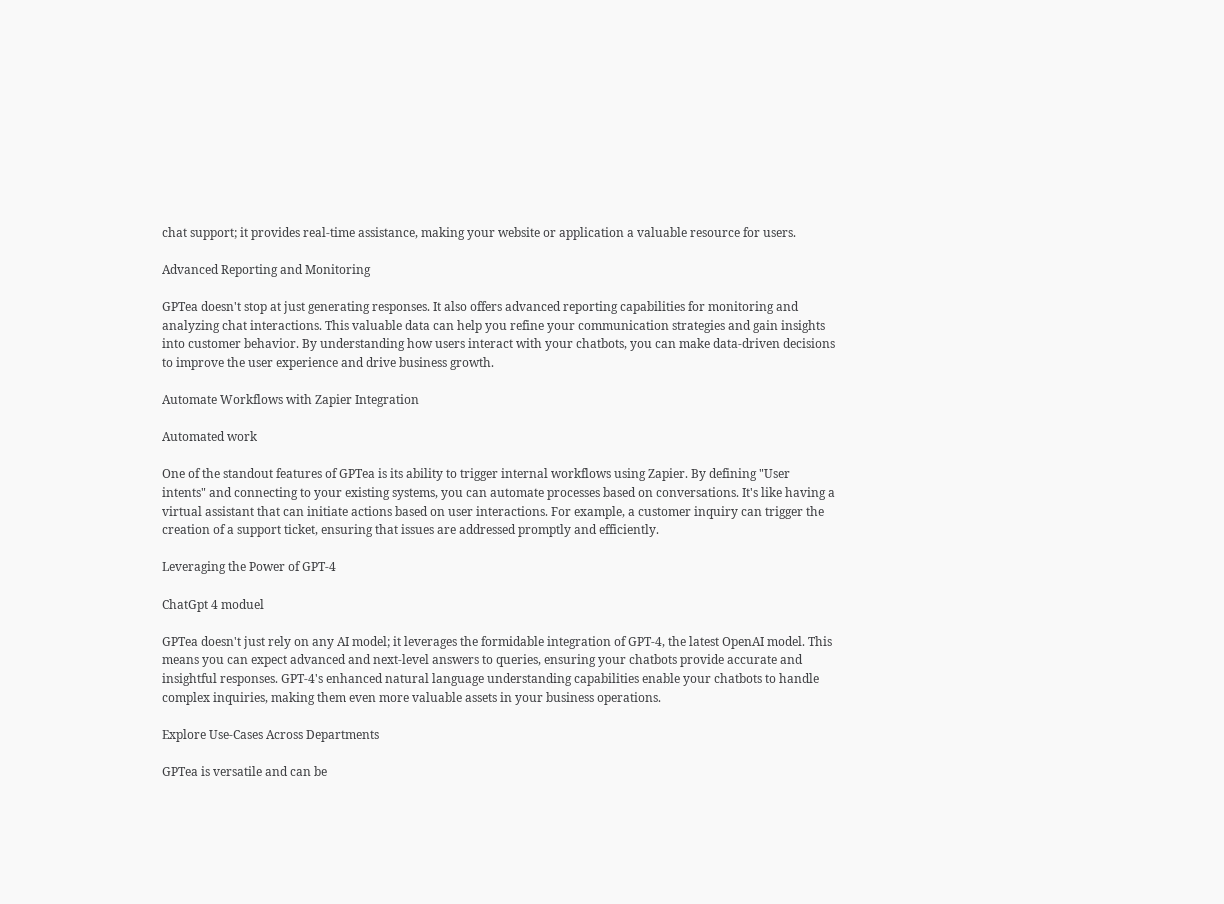chat support; it provides real-time assistance, making your website or application a valuable resource for users.

Advanced Reporting and Monitoring

GPTea doesn't stop at just generating responses. It also offers advanced reporting capabilities for monitoring and analyzing chat interactions. This valuable data can help you refine your communication strategies and gain insights into customer behavior. By understanding how users interact with your chatbots, you can make data-driven decisions to improve the user experience and drive business growth.

Automate Workflows with Zapier Integration

Automated work

One of the standout features of GPTea is its ability to trigger internal workflows using Zapier. By defining "User intents" and connecting to your existing systems, you can automate processes based on conversations. It's like having a virtual assistant that can initiate actions based on user interactions. For example, a customer inquiry can trigger the creation of a support ticket, ensuring that issues are addressed promptly and efficiently.

Leveraging the Power of GPT-4

ChatGpt 4 moduel

GPTea doesn't just rely on any AI model; it leverages the formidable integration of GPT-4, the latest OpenAI model. This means you can expect advanced and next-level answers to queries, ensuring your chatbots provide accurate and insightful responses. GPT-4's enhanced natural language understanding capabilities enable your chatbots to handle complex inquiries, making them even more valuable assets in your business operations.

Explore Use-Cases Across Departments

GPTea is versatile and can be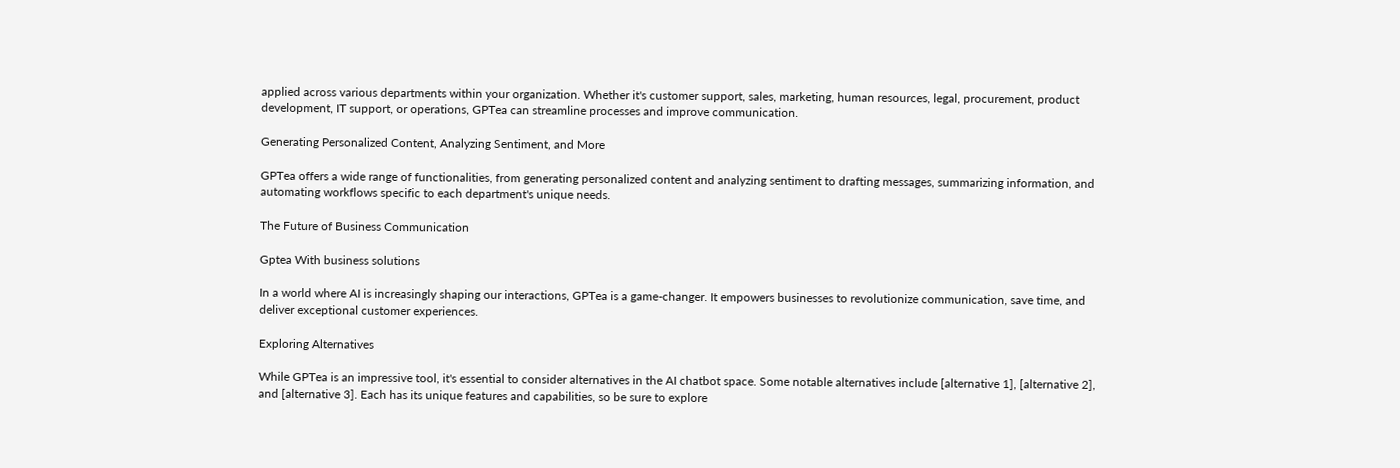applied across various departments within your organization. Whether it's customer support, sales, marketing, human resources, legal, procurement, product development, IT support, or operations, GPTea can streamline processes and improve communication.

Generating Personalized Content, Analyzing Sentiment, and More

GPTea offers a wide range of functionalities, from generating personalized content and analyzing sentiment to drafting messages, summarizing information, and automating workflows specific to each department's unique needs.

The Future of Business Communication

Gptea With business solutions

In a world where AI is increasingly shaping our interactions, GPTea is a game-changer. It empowers businesses to revolutionize communication, save time, and deliver exceptional customer experiences.

Exploring Alternatives

While GPTea is an impressive tool, it's essential to consider alternatives in the AI chatbot space. Some notable alternatives include [alternative 1], [alternative 2], and [alternative 3]. Each has its unique features and capabilities, so be sure to explore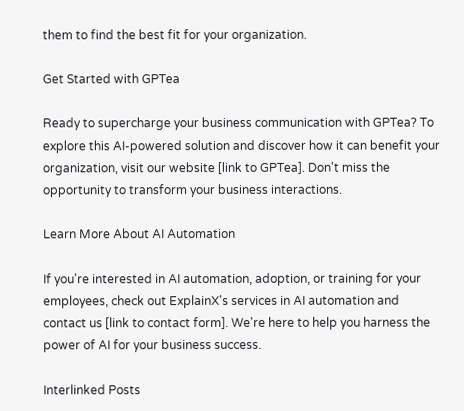them to find the best fit for your organization.

Get Started with GPTea

Ready to supercharge your business communication with GPTea? To explore this AI-powered solution and discover how it can benefit your organization, visit our website [link to GPTea]. Don't miss the opportunity to transform your business interactions.

Learn More About AI Automation

If you're interested in AI automation, adoption, or training for your employees, check out ExplainX's services in AI automation and contact us [link to contact form]. We're here to help you harness the power of AI for your business success.

Interlinked Posts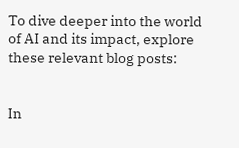To dive deeper into the world of AI and its impact, explore these relevant blog posts:


In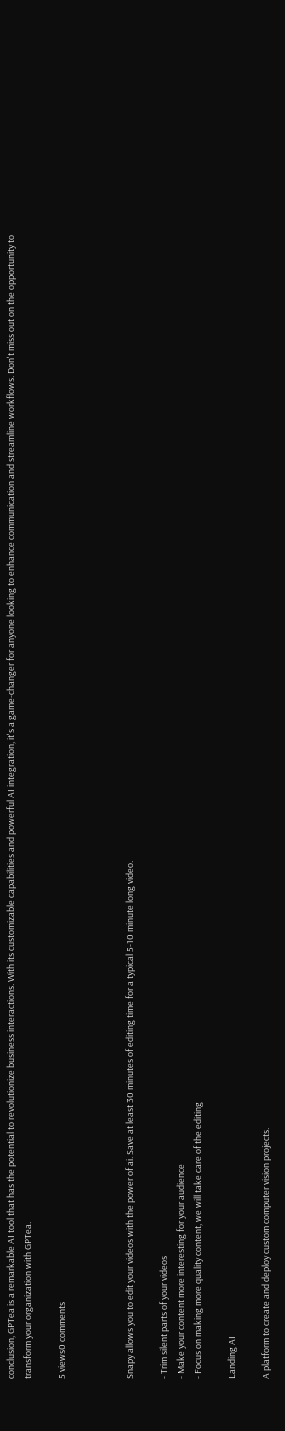conclusion, GPTea is a remarkable AI tool that has the potential to revolutionize business interactions. With its customizable capabilities and powerful AI integration, it's a game-changer for anyone looking to enhance communication and streamline workflows. Don't miss out on the opportunity to transform your organization with GPTea.

5 views0 comments



Snapy allows you to edit your videos with the power of ai. Save at least 30 minutes of editing time for a typical 5-10 minute long video.

- Trim silent parts of your videos
- Make your content more interesting for your audience
- Focus on making more quality content, we will take care of the editing

Landing AI

A platform to create and deploy custom computer vision projects.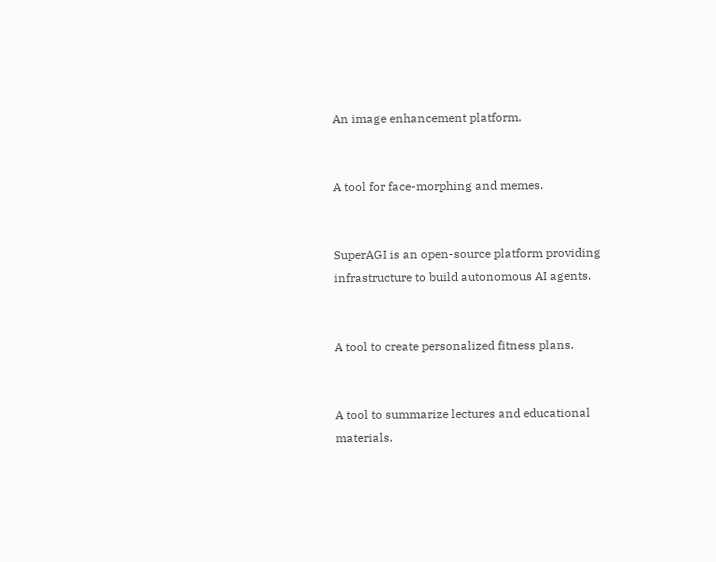An image enhancement platform.


A tool for face-morphing and memes.


SuperAGI is an open-source platform providing infrastructure to build autonomous AI agents.


A tool to create personalized fitness plans.


A tool to summarize lectures and educational materials.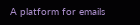A platform for emails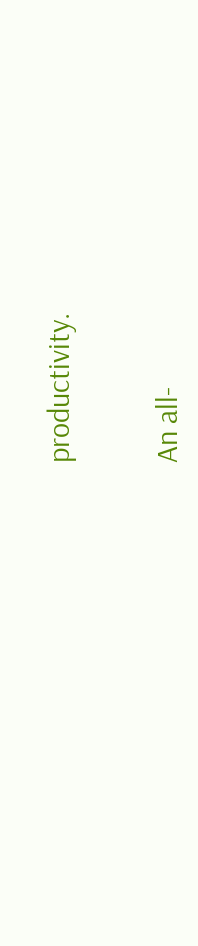productivity.


An all-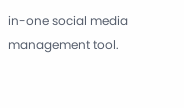in-one social media management tool.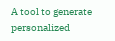A tool to generate personalized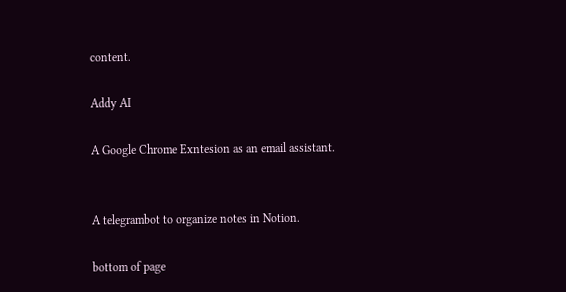content.

Addy AI

A Google Chrome Exntesion as an email assistant.


A telegrambot to organize notes in Notion.

bottom of page